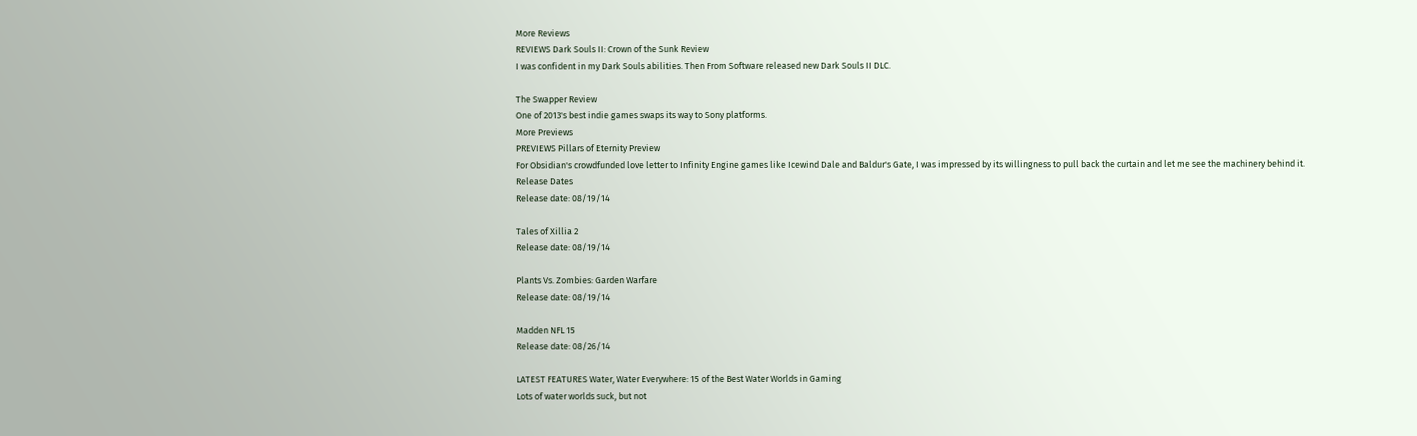More Reviews
REVIEWS Dark Souls II: Crown of the Sunk Review
I was confident in my Dark Souls abilities. Then From Software released new Dark Souls II DLC.

The Swapper Review
One of 2013's best indie games swaps its way to Sony platforms.
More Previews
PREVIEWS Pillars of Eternity Preview
For Obsidian's crowdfunded love letter to Infinity Engine games like Icewind Dale and Baldur's Gate, I was impressed by its willingness to pull back the curtain and let me see the machinery behind it.
Release Dates
Release date: 08/19/14

Tales of Xillia 2
Release date: 08/19/14

Plants Vs. Zombies: Garden Warfare
Release date: 08/19/14

Madden NFL 15
Release date: 08/26/14

LATEST FEATURES Water, Water Everywhere: 15 of the Best Water Worlds in Gaming
Lots of water worlds suck, but not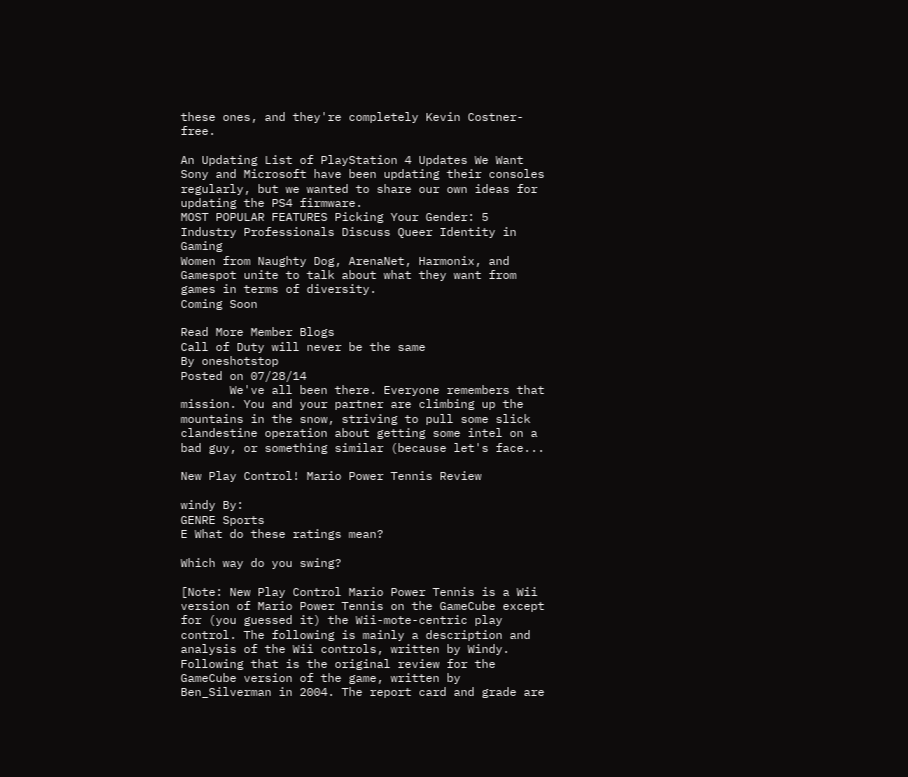these ones, and they're completely Kevin Costner-free.

An Updating List of PlayStation 4 Updates We Want
Sony and Microsoft have been updating their consoles regularly, but we wanted to share our own ideas for updating the PS4 firmware.
MOST POPULAR FEATURES Picking Your Gender: 5 Industry Professionals Discuss Queer Identity in Gaming
Women from Naughty Dog, ArenaNet, Harmonix, and Gamespot unite to talk about what they want from games in terms of diversity.
Coming Soon

Read More Member Blogs
Call of Duty will never be the same
By oneshotstop
Posted on 07/28/14
       We've all been there. Everyone remembers that mission. You and your partner are climbing up the mountains in the snow, striving to pull some slick clandestine operation about getting some intel on a bad guy, or something similar (because let's face...

New Play Control! Mario Power Tennis Review

windy By:
GENRE Sports
E What do these ratings mean?

Which way do you swing?

[Note: New Play Control Mario Power Tennis is a Wii version of Mario Power Tennis on the GameCube except for (you guessed it) the Wii-mote-centric play control. The following is mainly a description and analysis of the Wii controls, written by Windy. Following that is the original review for the GameCube version of the game, written by Ben_Silverman in 2004. The report card and grade are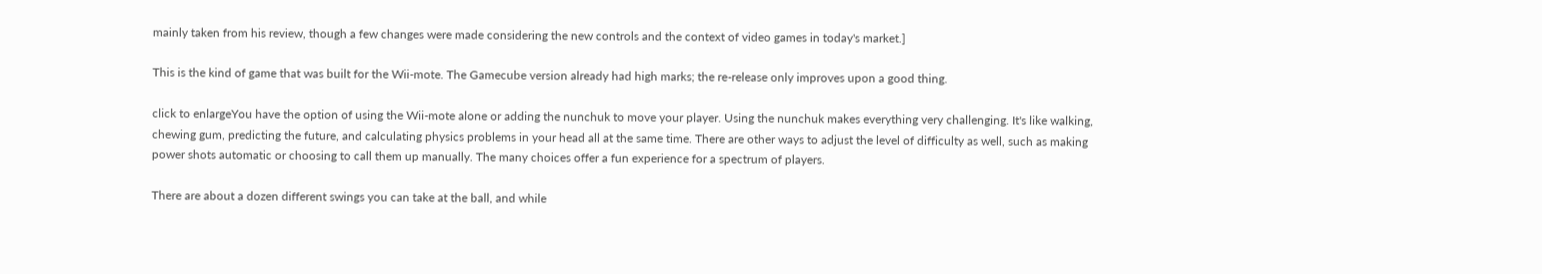mainly taken from his review, though a few changes were made considering the new controls and the context of video games in today's market.]

This is the kind of game that was built for the Wii-mote. The Gamecube version already had high marks; the re-release only improves upon a good thing.

click to enlargeYou have the option of using the Wii-mote alone or adding the nunchuk to move your player. Using the nunchuk makes everything very challenging. It's like walking, chewing gum, predicting the future, and calculating physics problems in your head all at the same time. There are other ways to adjust the level of difficulty as well, such as making power shots automatic or choosing to call them up manually. The many choices offer a fun experience for a spectrum of players.

There are about a dozen different swings you can take at the ball, and while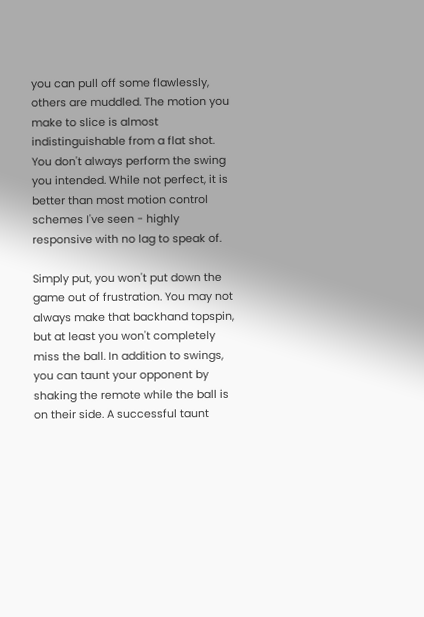you can pull off some flawlessly, others are muddled. The motion you make to slice is almost indistinguishable from a flat shot. You don't always perform the swing you intended. While not perfect, it is better than most motion control schemes I've seen - highly responsive with no lag to speak of.

Simply put, you won't put down the game out of frustration. You may not always make that backhand topspin, but at least you won't completely miss the ball. In addition to swings, you can taunt your opponent by shaking the remote while the ball is on their side. A successful taunt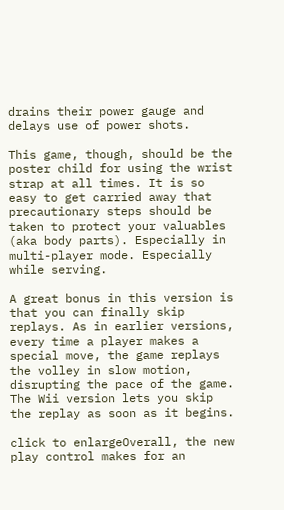drains their power gauge and delays use of power shots.

This game, though, should be the poster child for using the wrist strap at all times. It is so easy to get carried away that precautionary steps should be taken to protect your valuables (aka body parts). Especially in multi-player mode. Especially while serving.

A great bonus in this version is that you can finally skip replays. As in earlier versions, every time a player makes a special move, the game replays the volley in slow motion, disrupting the pace of the game. The Wii version lets you skip the replay as soon as it begins.

click to enlargeOverall, the new play control makes for an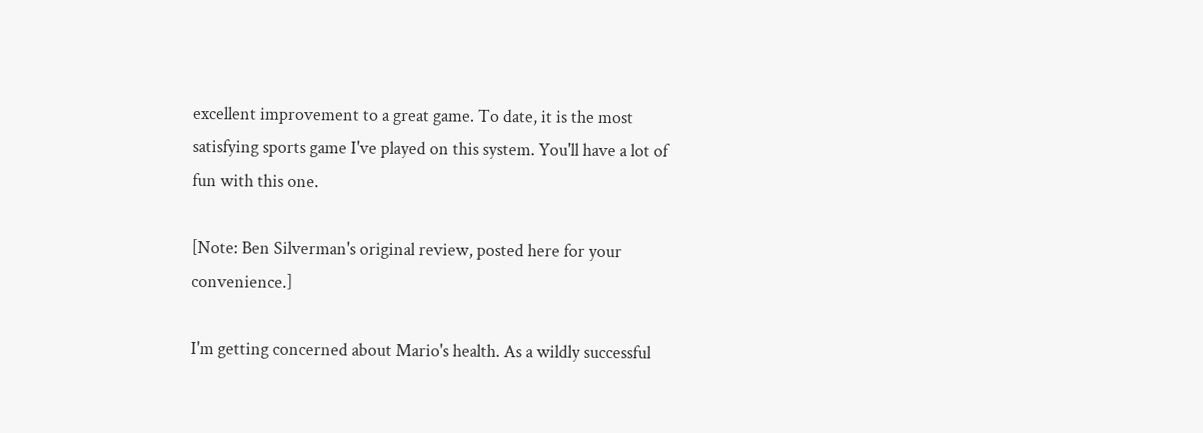excellent improvement to a great game. To date, it is the most satisfying sports game I've played on this system. You'll have a lot of fun with this one.

[Note: Ben Silverman's original review, posted here for your convenience.]

I'm getting concerned about Mario's health. As a wildly successful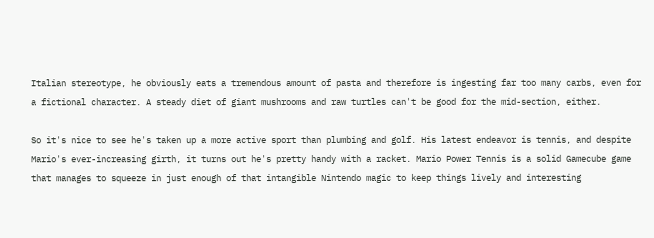Italian stereotype, he obviously eats a tremendous amount of pasta and therefore is ingesting far too many carbs, even for a fictional character. A steady diet of giant mushrooms and raw turtles can't be good for the mid-section, either.

So it's nice to see he's taken up a more active sport than plumbing and golf. His latest endeavor is tennis, and despite Mario's ever-increasing girth, it turns out he's pretty handy with a racket. Mario Power Tennis is a solid Gamecube game that manages to squeeze in just enough of that intangible Nintendo magic to keep things lively and interesting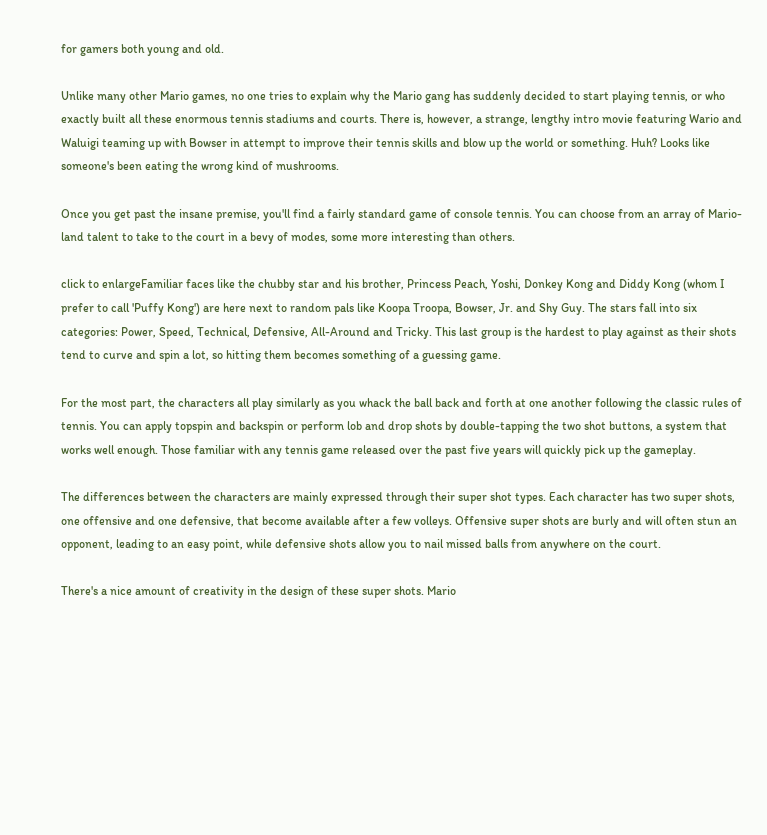for gamers both young and old.

Unlike many other Mario games, no one tries to explain why the Mario gang has suddenly decided to start playing tennis, or who exactly built all these enormous tennis stadiums and courts. There is, however, a strange, lengthy intro movie featuring Wario and Waluigi teaming up with Bowser in attempt to improve their tennis skills and blow up the world or something. Huh? Looks like someone's been eating the wrong kind of mushrooms.

Once you get past the insane premise, you'll find a fairly standard game of console tennis. You can choose from an array of Mario-land talent to take to the court in a bevy of modes, some more interesting than others.

click to enlargeFamiliar faces like the chubby star and his brother, Princess Peach, Yoshi, Donkey Kong and Diddy Kong (whom I prefer to call 'Puffy Kong') are here next to random pals like Koopa Troopa, Bowser, Jr. and Shy Guy. The stars fall into six categories: Power, Speed, Technical, Defensive, All-Around and Tricky. This last group is the hardest to play against as their shots tend to curve and spin a lot, so hitting them becomes something of a guessing game.

For the most part, the characters all play similarly as you whack the ball back and forth at one another following the classic rules of tennis. You can apply topspin and backspin or perform lob and drop shots by double-tapping the two shot buttons, a system that works well enough. Those familiar with any tennis game released over the past five years will quickly pick up the gameplay.

The differences between the characters are mainly expressed through their super shot types. Each character has two super shots, one offensive and one defensive, that become available after a few volleys. Offensive super shots are burly and will often stun an opponent, leading to an easy point, while defensive shots allow you to nail missed balls from anywhere on the court.

There's a nice amount of creativity in the design of these super shots. Mario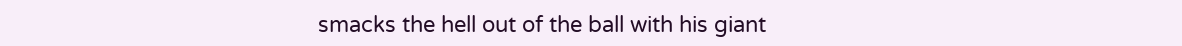smacks the hell out of the ball with his giant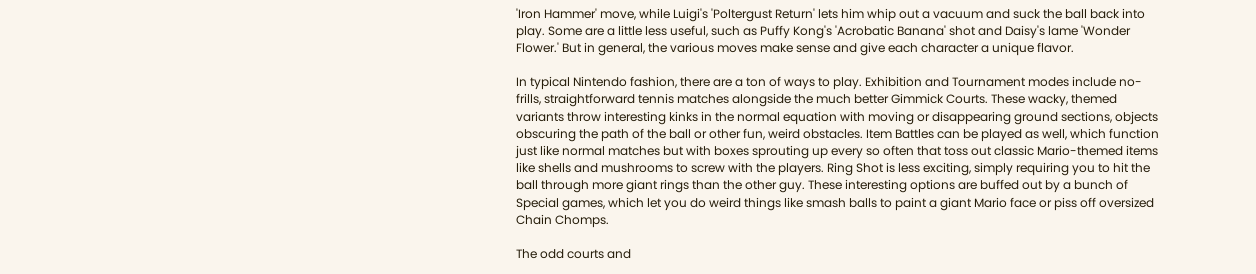'Iron Hammer' move, while Luigi's 'Poltergust Return' lets him whip out a vacuum and suck the ball back into play. Some are a little less useful, such as Puffy Kong's 'Acrobatic Banana' shot and Daisy's lame 'Wonder Flower.' But in general, the various moves make sense and give each character a unique flavor.

In typical Nintendo fashion, there are a ton of ways to play. Exhibition and Tournament modes include no-frills, straightforward tennis matches alongside the much better Gimmick Courts. These wacky, themed variants throw interesting kinks in the normal equation with moving or disappearing ground sections, objects obscuring the path of the ball or other fun, weird obstacles. Item Battles can be played as well, which function just like normal matches but with boxes sprouting up every so often that toss out classic Mario-themed items like shells and mushrooms to screw with the players. Ring Shot is less exciting, simply requiring you to hit the ball through more giant rings than the other guy. These interesting options are buffed out by a bunch of Special games, which let you do weird things like smash balls to paint a giant Mario face or piss off oversized Chain Chomps.

The odd courts and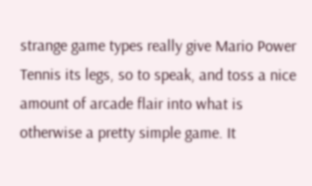strange game types really give Mario Power Tennis its legs, so to speak, and toss a nice amount of arcade flair into what is otherwise a pretty simple game. It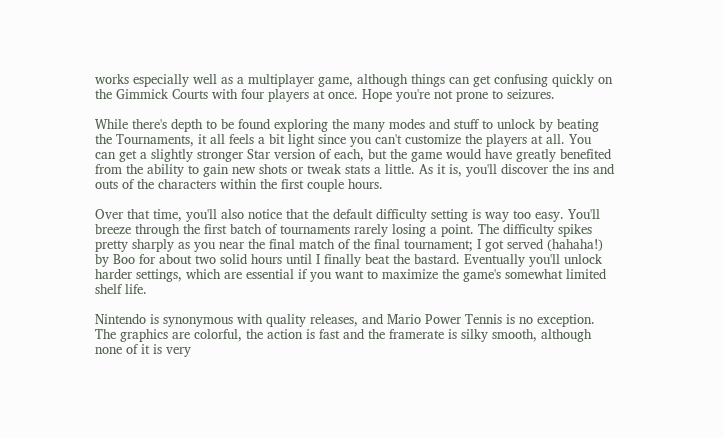works especially well as a multiplayer game, although things can get confusing quickly on the Gimmick Courts with four players at once. Hope you're not prone to seizures.

While there's depth to be found exploring the many modes and stuff to unlock by beating the Tournaments, it all feels a bit light since you can't customize the players at all. You can get a slightly stronger Star version of each, but the game would have greatly benefited from the ability to gain new shots or tweak stats a little. As it is, you'll discover the ins and outs of the characters within the first couple hours.

Over that time, you'll also notice that the default difficulty setting is way too easy. You'll breeze through the first batch of tournaments rarely losing a point. The difficulty spikes pretty sharply as you near the final match of the final tournament; I got served (hahaha!) by Boo for about two solid hours until I finally beat the bastard. Eventually you'll unlock harder settings, which are essential if you want to maximize the game's somewhat limited shelf life.

Nintendo is synonymous with quality releases, and Mario Power Tennis is no exception. The graphics are colorful, the action is fast and the framerate is silky smooth, although none of it is very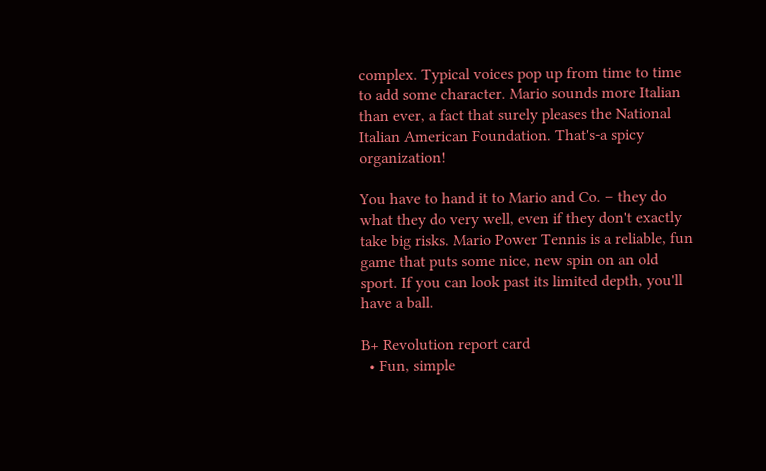complex. Typical voices pop up from time to time to add some character. Mario sounds more Italian than ever, a fact that surely pleases the National Italian American Foundation. That's-a spicy organization!

You have to hand it to Mario and Co. – they do what they do very well, even if they don't exactly take big risks. Mario Power Tennis is a reliable, fun game that puts some nice, new spin on an old sport. If you can look past its limited depth, you'll have a ball.

B+ Revolution report card
  • Fun, simple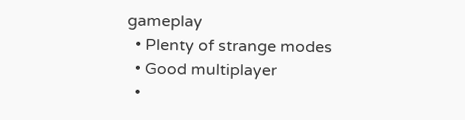gameplay
  • Plenty of strange modes
  • Good multiplayer
  •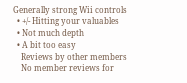Generally strong Wii controls
  • +/- Hitting your valuables
  • Not much depth
  • A bit too easy
    Reviews by other members
    No member reviews for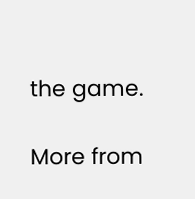the game.

More from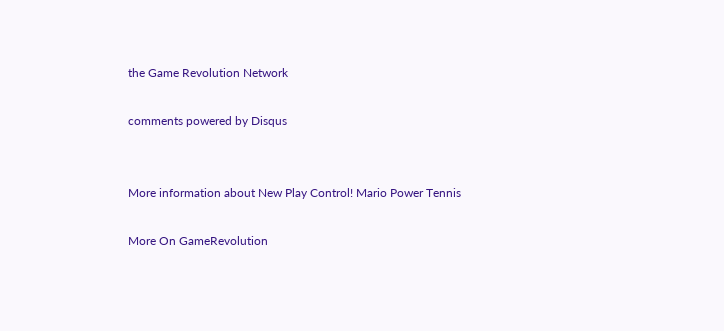the Game Revolution Network

comments powered by Disqus


More information about New Play Control! Mario Power Tennis

More On GameRevolution